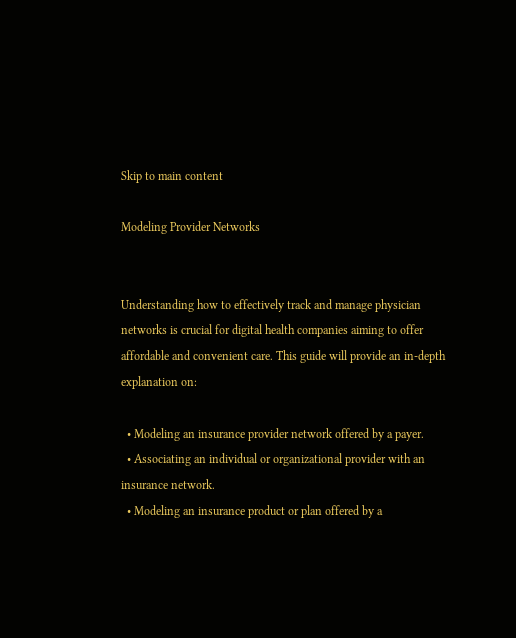Skip to main content

Modeling Provider Networks


Understanding how to effectively track and manage physician networks is crucial for digital health companies aiming to offer affordable and convenient care. This guide will provide an in-depth explanation on:

  • Modeling an insurance provider network offered by a payer.
  • Associating an individual or organizational provider with an insurance network.
  • Modeling an insurance product or plan offered by a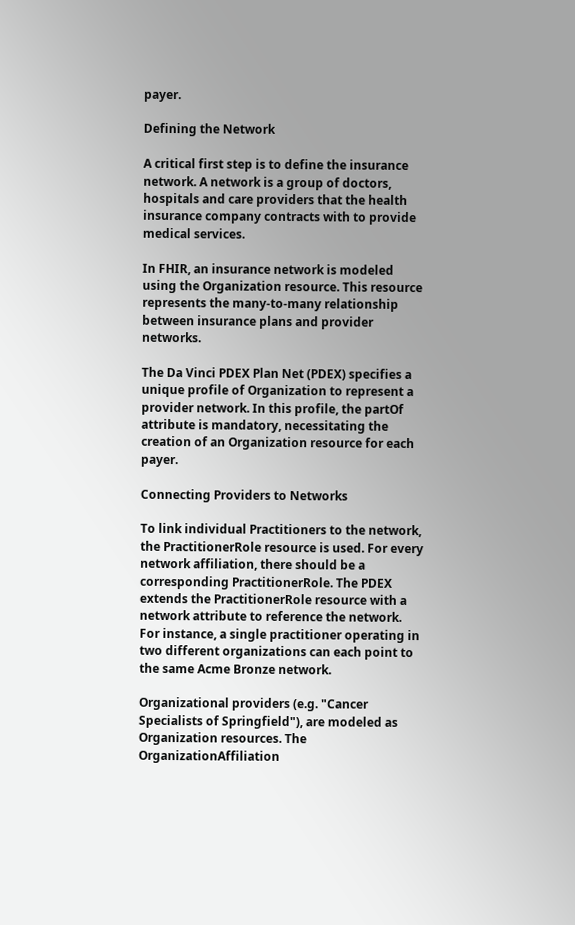payer.

Defining the Network

A critical first step is to define the insurance network. A network is a group of doctors, hospitals and care providers that the health insurance company contracts with to provide medical services.

In FHIR, an insurance network is modeled using the Organization resource. This resource represents the many-to-many relationship between insurance plans and provider networks.

The Da Vinci PDEX Plan Net (PDEX) specifies a unique profile of Organization to represent a provider network. In this profile, the partOf attribute is mandatory, necessitating the creation of an Organization resource for each payer.

Connecting Providers to Networks

To link individual Practitioners to the network, the PractitionerRole resource is used. For every network affiliation, there should be a corresponding PractitionerRole. The PDEX extends the PractitionerRole resource with a network attribute to reference the network. For instance, a single practitioner operating in two different organizations can each point to the same Acme Bronze network.

Organizational providers (e.g. "Cancer Specialists of Springfield"), are modeled as Organization resources. The OrganizationAffiliation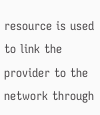resource is used to link the provider to the network through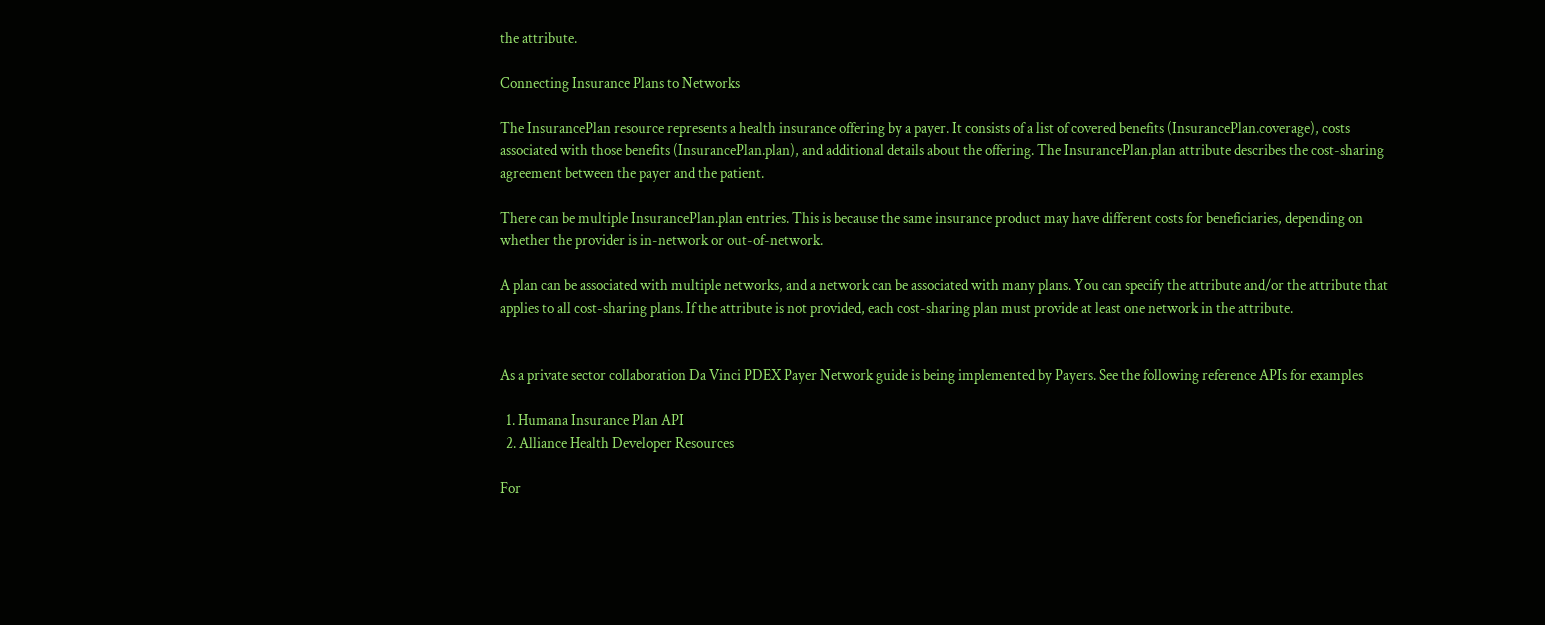the attribute.

Connecting Insurance Plans to Networks

The InsurancePlan resource represents a health insurance offering by a payer. It consists of a list of covered benefits (InsurancePlan.coverage), costs associated with those benefits (InsurancePlan.plan), and additional details about the offering. The InsurancePlan.plan attribute describes the cost-sharing agreement between the payer and the patient.

There can be multiple InsurancePlan.plan entries. This is because the same insurance product may have different costs for beneficiaries, depending on whether the provider is in-network or out-of-network.

A plan can be associated with multiple networks, and a network can be associated with many plans. You can specify the attribute and/or the attribute that applies to all cost-sharing plans. If the attribute is not provided, each cost-sharing plan must provide at least one network in the attribute.


As a private sector collaboration Da Vinci PDEX Payer Network guide is being implemented by Payers. See the following reference APIs for examples

  1. Humana Insurance Plan API
  2. Alliance Health Developer Resources

For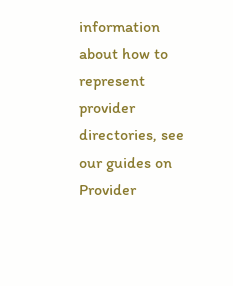information about how to represent provider directories, see our guides on Provider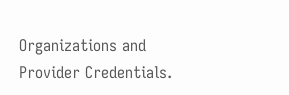Organizations and Provider Credentials.